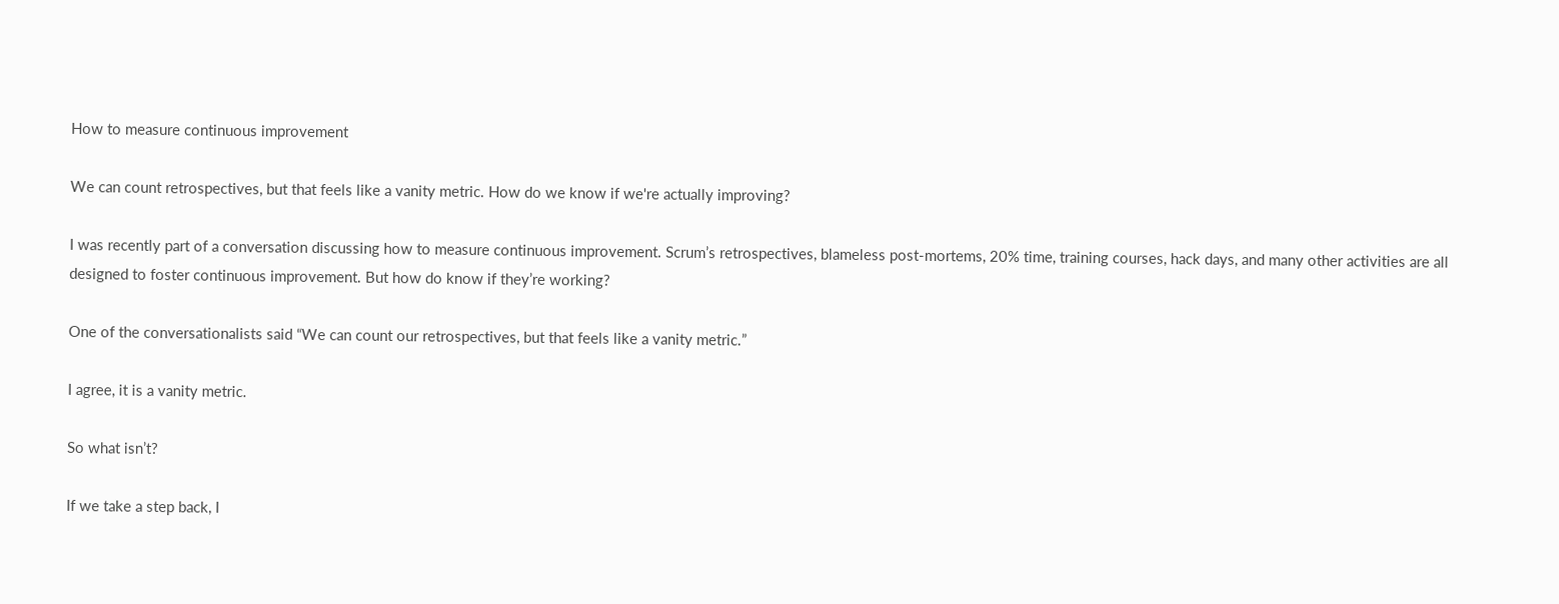How to measure continuous improvement

We can count retrospectives, but that feels like a vanity metric. How do we know if we're actually improving?

I was recently part of a conversation discussing how to measure continuous improvement. Scrum’s retrospectives, blameless post-mortems, 20% time, training courses, hack days, and many other activities are all designed to foster continuous improvement. But how do know if they’re working?

One of the conversationalists said “We can count our retrospectives, but that feels like a vanity metric.”

I agree, it is a vanity metric.

So what isn’t?

If we take a step back, I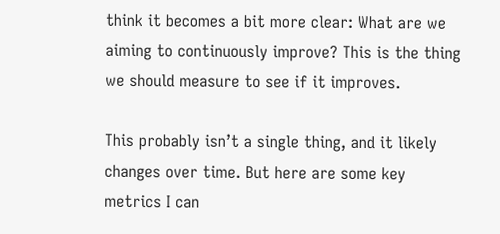think it becomes a bit more clear: What are we aiming to continuously improve? This is the thing we should measure to see if it improves.

This probably isn’t a single thing, and it likely changes over time. But here are some key metrics I can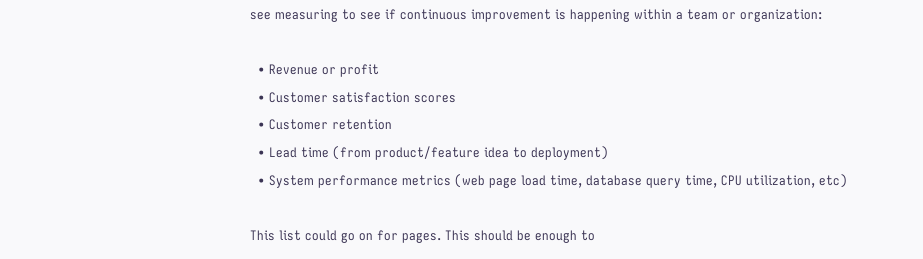see measuring to see if continuous improvement is happening within a team or organization:

  • Revenue or profit
  • Customer satisfaction scores
  • Customer retention
  • Lead time (from product/feature idea to deployment)
  • System performance metrics (web page load time, database query time, CPU utilization, etc)

This list could go on for pages. This should be enough to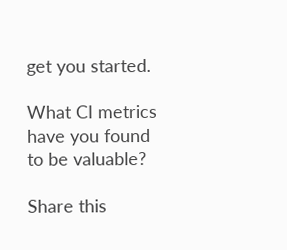get you started.

What CI metrics have you found to be valuable?

Share this